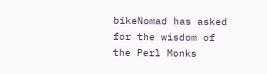bikeNomad has asked for the wisdom of the Perl Monks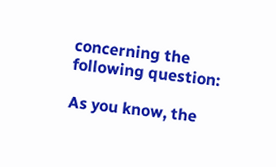concerning the following question:

As you know, the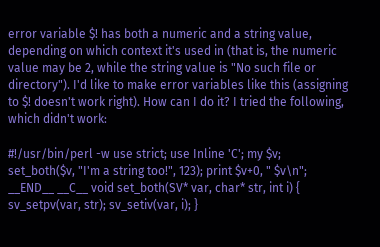error variable $! has both a numeric and a string value, depending on which context it's used in (that is, the numeric value may be 2, while the string value is "No such file or directory"). I'd like to make error variables like this (assigning to $! doesn't work right). How can I do it? I tried the following, which didn't work:

#!/usr/bin/perl -w use strict; use Inline 'C'; my $v; set_both($v, "I'm a string too!", 123); print $v+0, " $v\n"; __END__ __C__ void set_both(SV* var, char* str, int i) { sv_setpv(var, str); sv_setiv(var, i); }